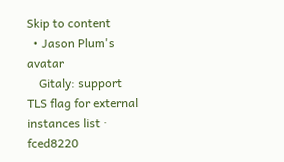Skip to content
  • Jason Plum's avatar
    Gitaly: support TLS flag for external instances list · fced8220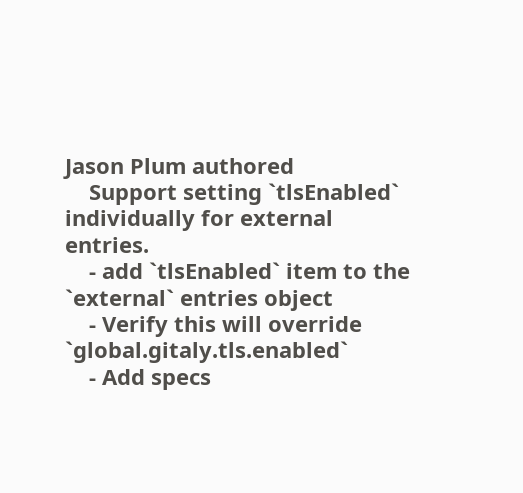Jason Plum authored
    Support setting `tlsEnabled` individually for external entries.
    - add `tlsEnabled` item to the `external` entries object
    - Verify this will override `global.gitaly.tls.enabled`
    - Add specs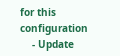for this configuration
    - Update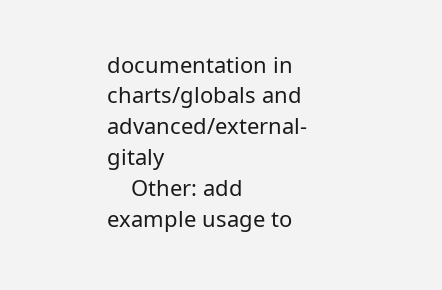documentation in charts/globals and advanced/external-gitaly
    Other: add example usage to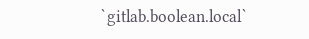`gitlab.boolean.local`